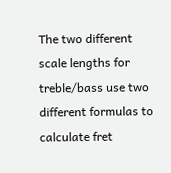The two different scale lengths for treble/bass use two different formulas to calculate fret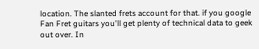location. The slanted frets account for that. if you google Fan Fret guitars you'll get plenty of technical data to geek out over. In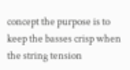concept the purpose is to keep the basses crisp when the string tension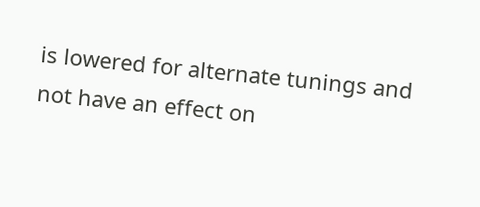is lowered for alternate tunings and not have an effect on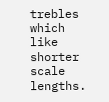trebles which like shorter scale lengths.